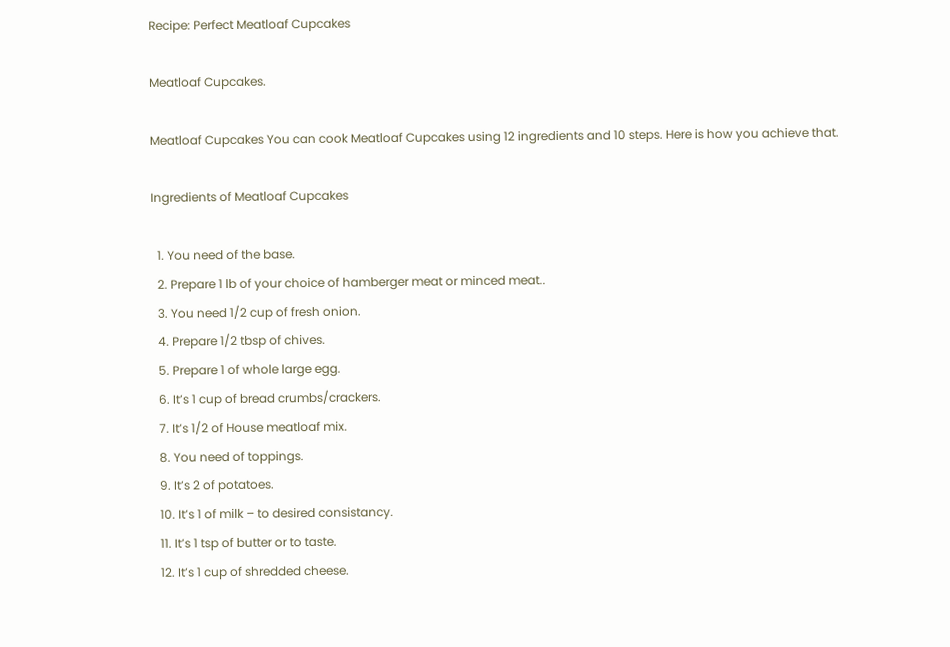Recipe: Perfect Meatloaf Cupcakes

Meatloaf Cupcakes.

Meatloaf Cupcakes You can cook Meatloaf Cupcakes using 12 ingredients and 10 steps. Here is how you achieve that.

Ingredients of Meatloaf Cupcakes

  1. You need of the base.
  2. Prepare 1 lb of your choice of hamberger meat or minced meat..
  3. You need 1/2 cup of fresh onion.
  4. Prepare 1/2 tbsp of chives.
  5. Prepare 1 of whole large egg.
  6. It’s 1 cup of bread crumbs/crackers.
  7. It’s 1/2 of House meatloaf mix.
  8. You need of toppings.
  9. It’s 2 of potatoes.
  10. It’s 1 of milk – to desired consistancy.
  11. It’s 1 tsp of butter or to taste.
  12. It’s 1 cup of shredded cheese.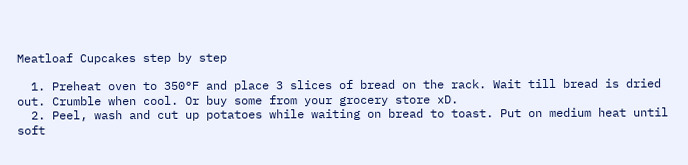Meatloaf Cupcakes step by step

  1. Preheat oven to 350°F and place 3 slices of bread on the rack. Wait till bread is dried out. Crumble when cool. Or buy some from your grocery store xD.
  2. Peel, wash and cut up potatoes while waiting on bread to toast. Put on medium heat until soft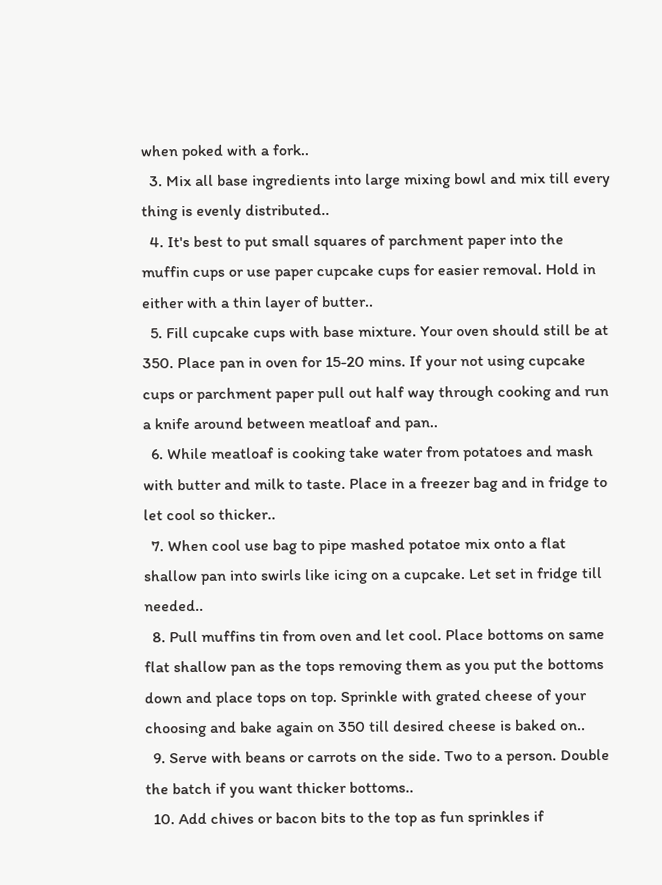when poked with a fork..
  3. Mix all base ingredients into large mixing bowl and mix till every thing is evenly distributed..
  4. It's best to put small squares of parchment paper into the muffin cups or use paper cupcake cups for easier removal. Hold in either with a thin layer of butter..
  5. Fill cupcake cups with base mixture. Your oven should still be at 350. Place pan in oven for 15-20 mins. If your not using cupcake cups or parchment paper pull out half way through cooking and run a knife around between meatloaf and pan..
  6. While meatloaf is cooking take water from potatoes and mash with butter and milk to taste. Place in a freezer bag and in fridge to let cool so thicker..
  7. When cool use bag to pipe mashed potatoe mix onto a flat shallow pan into swirls like icing on a cupcake. Let set in fridge till needed..
  8. Pull muffins tin from oven and let cool. Place bottoms on same flat shallow pan as the tops removing them as you put the bottoms down and place tops on top. Sprinkle with grated cheese of your choosing and bake again on 350 till desired cheese is baked on..
  9. Serve with beans or carrots on the side. Two to a person. Double the batch if you want thicker bottoms..
  10. Add chives or bacon bits to the top as fun sprinkles if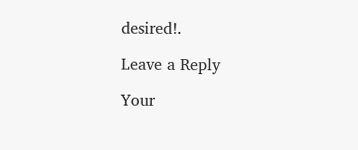desired!.

Leave a Reply

Your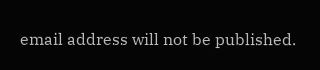email address will not be published.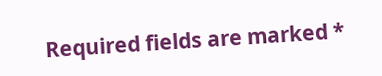Required fields are marked *